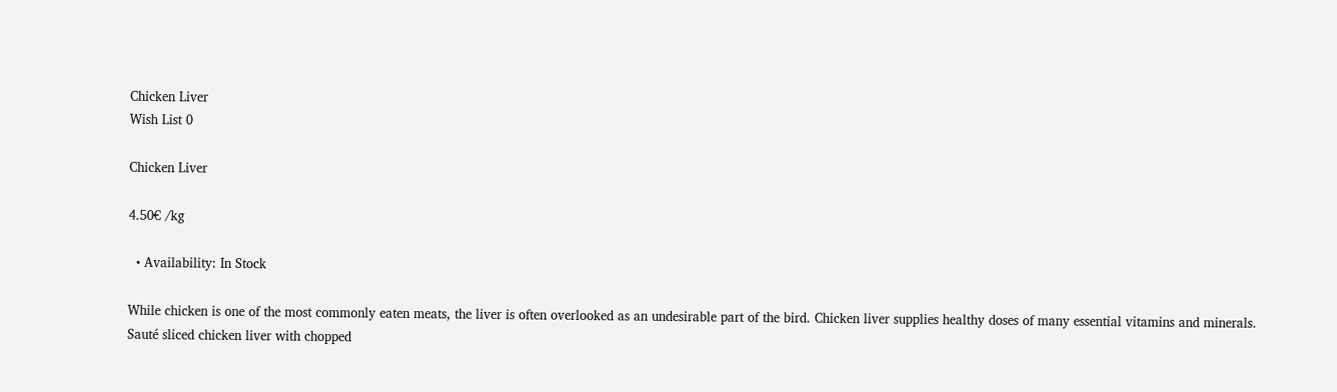Chicken Liver
Wish List 0

Chicken Liver

4.50€ /kg

  • Availability: In Stock

While chicken is one of the most commonly eaten meats, the liver is often overlooked as an undesirable part of the bird. Chicken liver supplies healthy doses of many essential vitamins and minerals. Sauté sliced chicken liver with chopped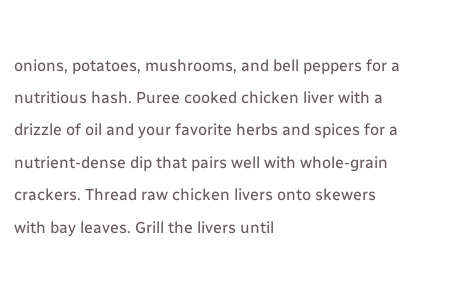onions, potatoes, mushrooms, and bell peppers for a nutritious hash. Puree cooked chicken liver with a drizzle of oil and your favorite herbs and spices for a nutrient-dense dip that pairs well with whole-grain crackers. Thread raw chicken livers onto skewers with bay leaves. Grill the livers until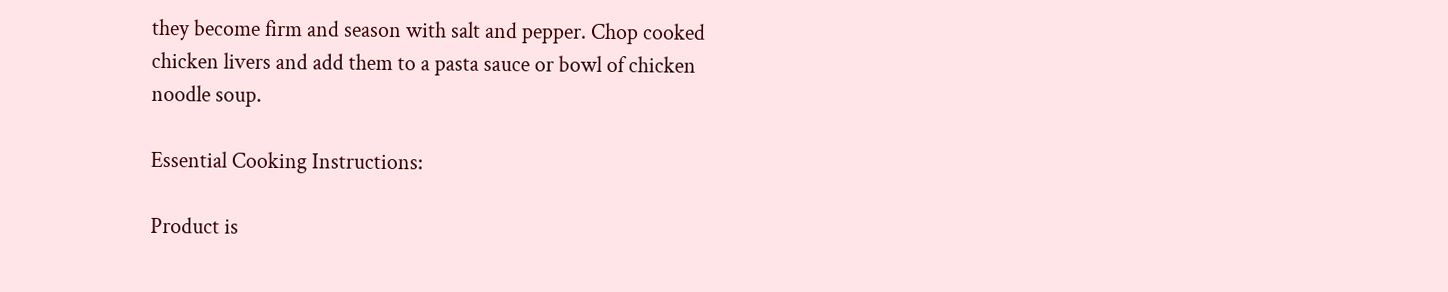they become firm and season with salt and pepper. Chop cooked chicken livers and add them to a pasta sauce or bowl of chicken noodle soup.

Essential Cooking Instructions:

Product is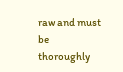raw and must be thoroughly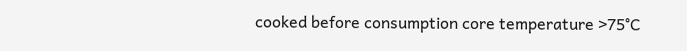cooked before consumption core temperature >75°C